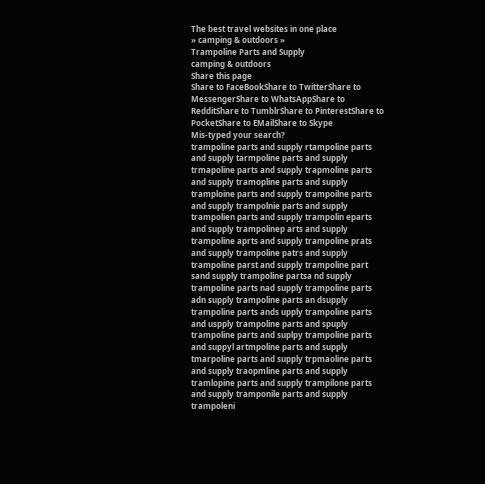The best travel websites in one place
» camping & outdoors »
Trampoline Parts and Supply
camping & outdoors
Share this page
Share to FaceBookShare to TwitterShare to MessengerShare to WhatsAppShare to RedditShare to TumblrShare to PinterestShare to PocketShare to EMailShare to Skype
Mis-typed your search?
trampoline parts and supply rtampoline parts and supply tarmpoline parts and supply trmapoline parts and supply trapmoline parts and supply tramopline parts and supply tramploine parts and supply trampoilne parts and supply trampolnie parts and supply trampolien parts and supply trampolin eparts and supply trampolinep arts and supply trampoline aprts and supply trampoline prats and supply trampoline patrs and supply trampoline parst and supply trampoline part sand supply trampoline partsa nd supply trampoline parts nad supply trampoline parts adn supply trampoline parts an dsupply trampoline parts ands upply trampoline parts and uspply trampoline parts and spuply trampoline parts and suplpy trampoline parts and suppyl artmpoline parts and supply tmarpoline parts and supply trpmaoline parts and supply traopmline parts and supply tramlopine parts and supply trampilone parts and supply tramponile parts and supply trampoleni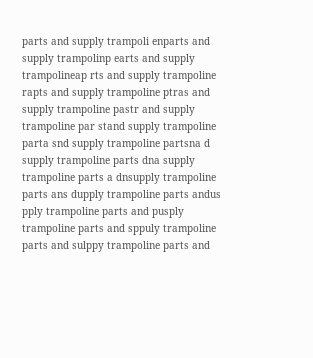parts and supply trampoli enparts and supply trampolinp earts and supply trampolineap rts and supply trampoline rapts and supply trampoline ptras and supply trampoline pastr and supply trampoline par stand supply trampoline parta snd supply trampoline partsna d supply trampoline parts dna supply trampoline parts a dnsupply trampoline parts ans dupply trampoline parts andus pply trampoline parts and pusply trampoline parts and sppuly trampoline parts and sulppy trampoline parts and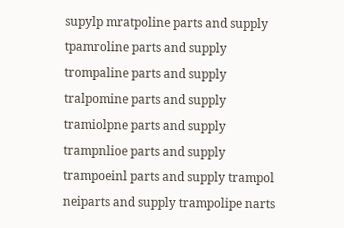supylp mratpoline parts and supply tpamroline parts and supply trompaline parts and supply tralpomine parts and supply tramiolpne parts and supply trampnlioe parts and supply trampoeinl parts and supply trampol neiparts and supply trampolipe narts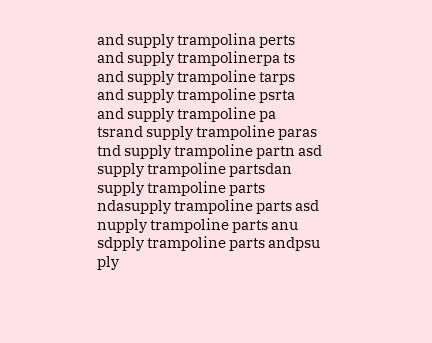and supply trampolina perts and supply trampolinerpa ts and supply trampoline tarps and supply trampoline psrta and supply trampoline pa tsrand supply trampoline paras tnd supply trampoline partn asd supply trampoline partsdan supply trampoline parts ndasupply trampoline parts asd nupply trampoline parts anu sdpply trampoline parts andpsu ply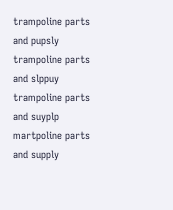trampoline parts and pupsly trampoline parts and slppuy trampoline parts and suyplp martpoline parts and supply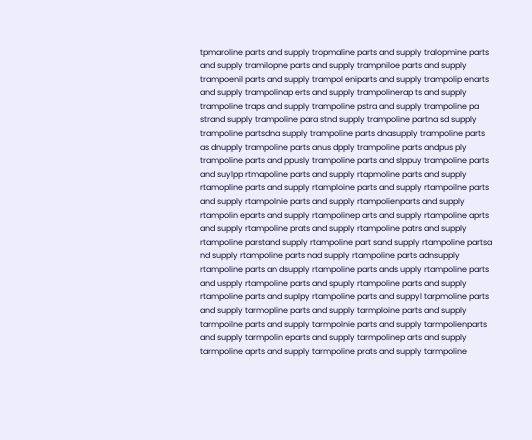tpmaroline parts and supply tropmaline parts and supply tralopmine parts and supply tramilopne parts and supply trampniloe parts and supply trampoenil parts and supply trampol eniparts and supply trampolip enarts and supply trampolinap erts and supply trampolinerap ts and supply trampoline traps and supply trampoline pstra and supply trampoline pa strand supply trampoline para stnd supply trampoline partna sd supply trampoline partsdna supply trampoline parts dnasupply trampoline parts as dnupply trampoline parts anus dpply trampoline parts andpus ply trampoline parts and ppusly trampoline parts and slppuy trampoline parts and suylpp rtmapoline parts and supply rtapmoline parts and supply rtamopline parts and supply rtamploine parts and supply rtampoilne parts and supply rtampolnie parts and supply rtampolienparts and supply rtampolin eparts and supply rtampolinep arts and supply rtampoline aprts and supply rtampoline prats and supply rtampoline patrs and supply rtampoline parstand supply rtampoline part sand supply rtampoline partsa nd supply rtampoline parts nad supply rtampoline parts adnsupply rtampoline parts an dsupply rtampoline parts ands upply rtampoline parts and uspply rtampoline parts and spuply rtampoline parts and supply rtampoline parts and suplpy rtampoline parts and suppyl tarpmoline parts and supply tarmopline parts and supply tarmploine parts and supply tarmpoilne parts and supply tarmpolnie parts and supply tarmpolienparts and supply tarmpolin eparts and supply tarmpolinep arts and supply tarmpoline aprts and supply tarmpoline prats and supply tarmpoline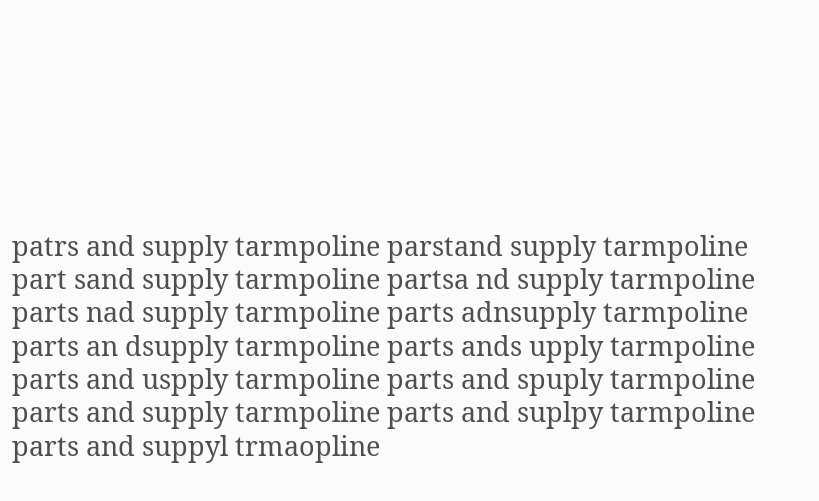patrs and supply tarmpoline parstand supply tarmpoline part sand supply tarmpoline partsa nd supply tarmpoline parts nad supply tarmpoline parts adnsupply tarmpoline parts an dsupply tarmpoline parts ands upply tarmpoline parts and uspply tarmpoline parts and spuply tarmpoline parts and supply tarmpoline parts and suplpy tarmpoline parts and suppyl trmaopline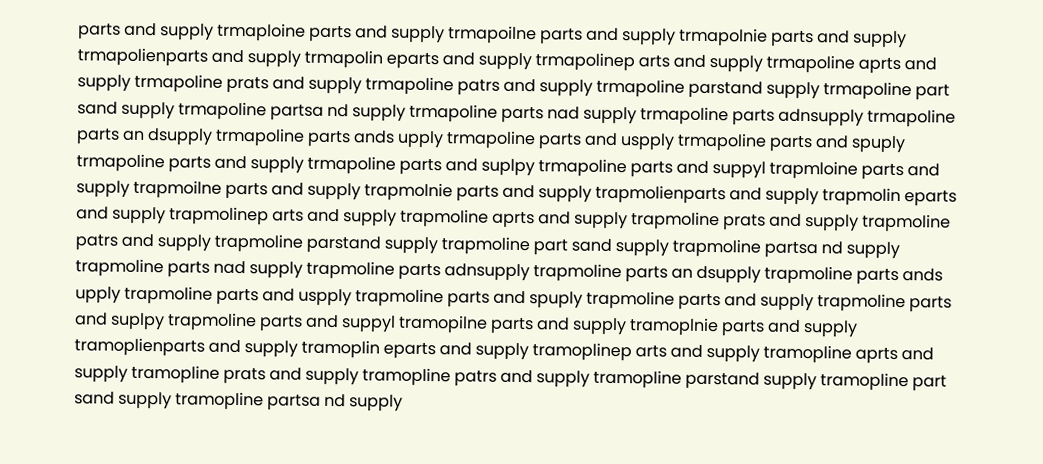parts and supply trmaploine parts and supply trmapoilne parts and supply trmapolnie parts and supply trmapolienparts and supply trmapolin eparts and supply trmapolinep arts and supply trmapoline aprts and supply trmapoline prats and supply trmapoline patrs and supply trmapoline parstand supply trmapoline part sand supply trmapoline partsa nd supply trmapoline parts nad supply trmapoline parts adnsupply trmapoline parts an dsupply trmapoline parts ands upply trmapoline parts and uspply trmapoline parts and spuply trmapoline parts and supply trmapoline parts and suplpy trmapoline parts and suppyl trapmloine parts and supply trapmoilne parts and supply trapmolnie parts and supply trapmolienparts and supply trapmolin eparts and supply trapmolinep arts and supply trapmoline aprts and supply trapmoline prats and supply trapmoline patrs and supply trapmoline parstand supply trapmoline part sand supply trapmoline partsa nd supply trapmoline parts nad supply trapmoline parts adnsupply trapmoline parts an dsupply trapmoline parts ands upply trapmoline parts and uspply trapmoline parts and spuply trapmoline parts and supply trapmoline parts and suplpy trapmoline parts and suppyl tramopilne parts and supply tramoplnie parts and supply tramoplienparts and supply tramoplin eparts and supply tramoplinep arts and supply tramopline aprts and supply tramopline prats and supply tramopline patrs and supply tramopline parstand supply tramopline part sand supply tramopline partsa nd supply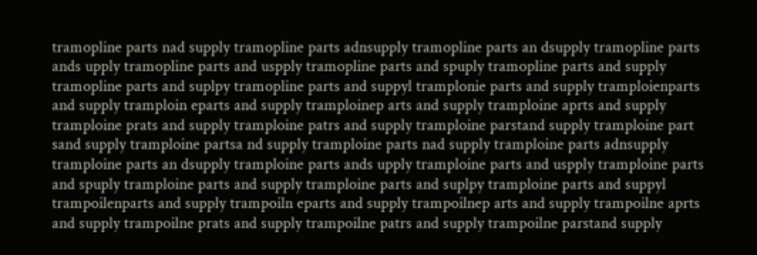tramopline parts nad supply tramopline parts adnsupply tramopline parts an dsupply tramopline parts ands upply tramopline parts and uspply tramopline parts and spuply tramopline parts and supply tramopline parts and suplpy tramopline parts and suppyl tramplonie parts and supply tramploienparts and supply tramploin eparts and supply tramploinep arts and supply tramploine aprts and supply tramploine prats and supply tramploine patrs and supply tramploine parstand supply tramploine part sand supply tramploine partsa nd supply tramploine parts nad supply tramploine parts adnsupply tramploine parts an dsupply tramploine parts ands upply tramploine parts and uspply tramploine parts and spuply tramploine parts and supply tramploine parts and suplpy tramploine parts and suppyl trampoilenparts and supply trampoiln eparts and supply trampoilnep arts and supply trampoilne aprts and supply trampoilne prats and supply trampoilne patrs and supply trampoilne parstand supply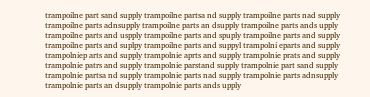trampoilne part sand supply trampoilne partsa nd supply trampoilne parts nad supply trampoilne parts adnsupply trampoilne parts an dsupply trampoilne parts ands upply trampoilne parts and uspply trampoilne parts and spuply trampoilne parts and supply trampoilne parts and suplpy trampoilne parts and suppyl trampolni eparts and supply trampolniep arts and supply trampolnie aprts and supply trampolnie prats and supply trampolnie patrs and supply trampolnie parstand supply trampolnie part sand supply trampolnie partsa nd supply trampolnie parts nad supply trampolnie parts adnsupply trampolnie parts an dsupply trampolnie parts ands upply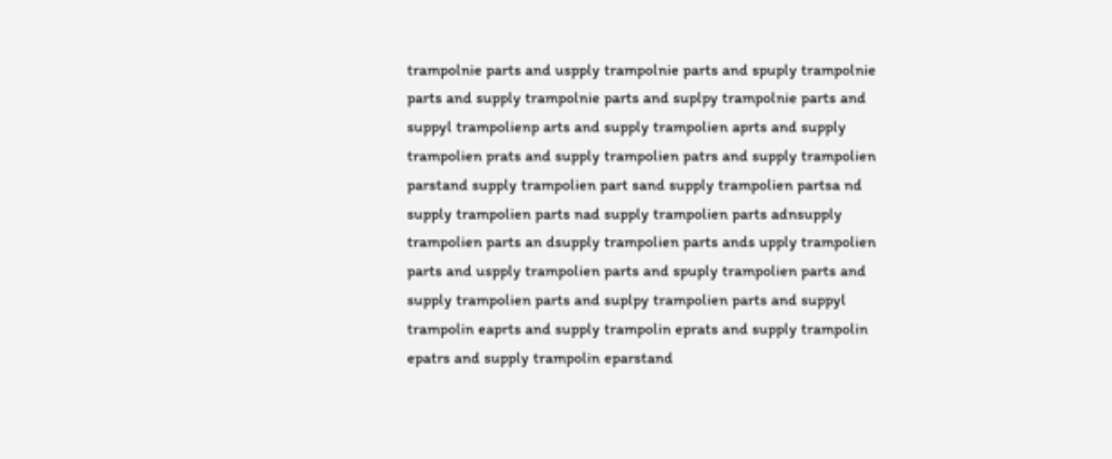trampolnie parts and uspply trampolnie parts and spuply trampolnie parts and supply trampolnie parts and suplpy trampolnie parts and suppyl trampolienp arts and supply trampolien aprts and supply trampolien prats and supply trampolien patrs and supply trampolien parstand supply trampolien part sand supply trampolien partsa nd supply trampolien parts nad supply trampolien parts adnsupply trampolien parts an dsupply trampolien parts ands upply trampolien parts and uspply trampolien parts and spuply trampolien parts and supply trampolien parts and suplpy trampolien parts and suppyl trampolin eaprts and supply trampolin eprats and supply trampolin epatrs and supply trampolin eparstand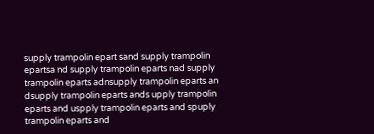supply trampolin epart sand supply trampolin epartsa nd supply trampolin eparts nad supply trampolin eparts adnsupply trampolin eparts an dsupply trampolin eparts ands upply trampolin eparts and uspply trampolin eparts and spuply trampolin eparts and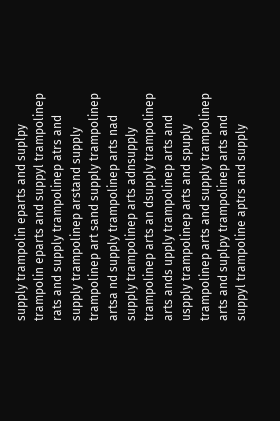supply trampolin eparts and suplpy trampolin eparts and suppyl trampolinep rats and supply trampolinep atrs and supply trampolinep arstand supply trampolinep art sand supply trampolinep artsa nd supply trampolinep arts nad supply trampolinep arts adnsupply trampolinep arts an dsupply trampolinep arts ands upply trampolinep arts and uspply trampolinep arts and spuply trampolinep arts and supply trampolinep arts and suplpy trampolinep arts and suppyl trampoline aptrs and supply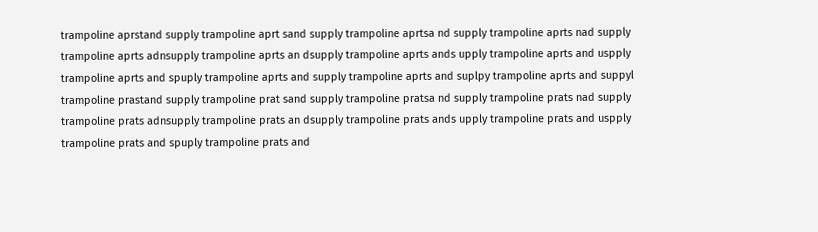trampoline aprstand supply trampoline aprt sand supply trampoline aprtsa nd supply trampoline aprts nad supply trampoline aprts adnsupply trampoline aprts an dsupply trampoline aprts ands upply trampoline aprts and uspply trampoline aprts and spuply trampoline aprts and supply trampoline aprts and suplpy trampoline aprts and suppyl trampoline prastand supply trampoline prat sand supply trampoline pratsa nd supply trampoline prats nad supply trampoline prats adnsupply trampoline prats an dsupply trampoline prats ands upply trampoline prats and uspply trampoline prats and spuply trampoline prats and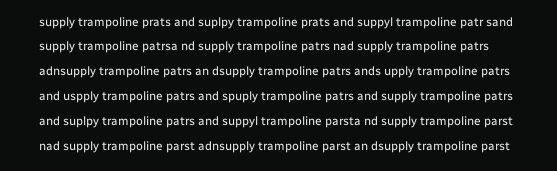supply trampoline prats and suplpy trampoline prats and suppyl trampoline patr sand supply trampoline patrsa nd supply trampoline patrs nad supply trampoline patrs adnsupply trampoline patrs an dsupply trampoline patrs ands upply trampoline patrs and uspply trampoline patrs and spuply trampoline patrs and supply trampoline patrs and suplpy trampoline patrs and suppyl trampoline parsta nd supply trampoline parst nad supply trampoline parst adnsupply trampoline parst an dsupply trampoline parst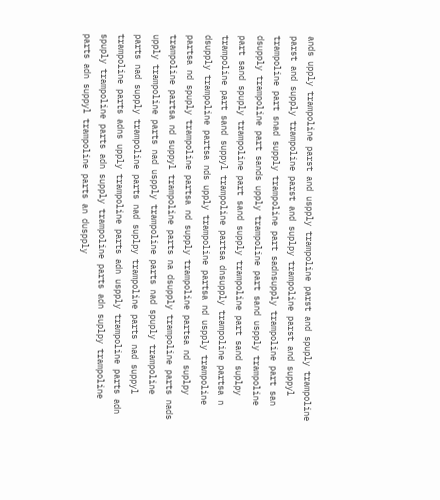ands upply trampoline parst and uspply trampoline parst and spuply trampoline parst and supply trampoline parst and suplpy trampoline parst and suppyl trampoline part snad supply trampoline part sadnsupply trampoline part san dsupply trampoline part sands upply trampoline part sand uspply trampoline part sand spuply trampoline part sand supply trampoline part sand suplpy trampoline part sand suppyl trampoline partsa dnsupply trampoline partsa n dsupply trampoline partsa nds upply trampoline partsa nd uspply trampoline partsa nd spuply trampoline partsa nd supply trampoline partsa nd suplpy trampoline partsa nd suppyl trampoline parts na dsupply trampoline parts nads upply trampoline parts nad uspply trampoline parts nad spuply trampoline parts nad supply trampoline parts nad suplpy trampoline parts nad suppyl trampoline parts adns upply trampoline parts adn uspply trampoline parts adn spuply trampoline parts adn supply trampoline parts adn suplpy trampoline parts adn suppyl trampoline parts an duspply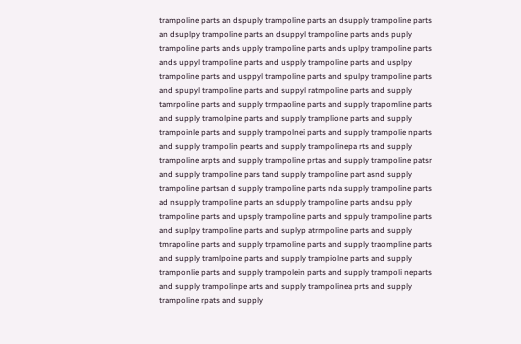trampoline parts an dspuply trampoline parts an dsupply trampoline parts an dsuplpy trampoline parts an dsuppyl trampoline parts ands puply trampoline parts ands upply trampoline parts ands uplpy trampoline parts ands uppyl trampoline parts and uspply trampoline parts and usplpy trampoline parts and usppyl trampoline parts and spulpy trampoline parts and spupyl trampoline parts and suppyl ratmpoline parts and supply tamrpoline parts and supply trmpaoline parts and supply trapomline parts and supply tramolpine parts and supply tramplione parts and supply trampoinle parts and supply trampolnei parts and supply trampolie nparts and supply trampolin pearts and supply trampolinepa rts and supply trampoline arpts and supply trampoline prtas and supply trampoline patsr and supply trampoline pars tand supply trampoline part asnd supply trampoline partsan d supply trampoline parts nda supply trampoline parts ad nsupply trampoline parts an sdupply trampoline parts andsu pply trampoline parts and upsply trampoline parts and sppuly trampoline parts and suplpy trampoline parts and suplyp atrmpoline parts and supply tmrapoline parts and supply trpamoline parts and supply traompline parts and supply tramlpoine parts and supply trampiolne parts and supply tramponlie parts and supply trampolein parts and supply trampoli neparts and supply trampolinpe arts and supply trampolinea prts and supply trampoline rpats and supply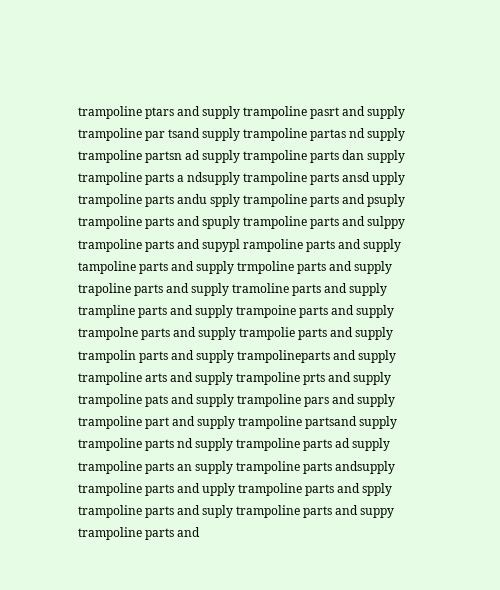trampoline ptars and supply trampoline pasrt and supply trampoline par tsand supply trampoline partas nd supply trampoline partsn ad supply trampoline parts dan supply trampoline parts a ndsupply trampoline parts ansd upply trampoline parts andu spply trampoline parts and psuply trampoline parts and spuply trampoline parts and sulppy trampoline parts and supypl rampoline parts and supply tampoline parts and supply trmpoline parts and supply trapoline parts and supply tramoline parts and supply trampline parts and supply trampoine parts and supply trampolne parts and supply trampolie parts and supply trampolin parts and supply trampolineparts and supply trampoline arts and supply trampoline prts and supply trampoline pats and supply trampoline pars and supply trampoline part and supply trampoline partsand supply trampoline parts nd supply trampoline parts ad supply trampoline parts an supply trampoline parts andsupply trampoline parts and upply trampoline parts and spply trampoline parts and suply trampoline parts and suppy trampoline parts and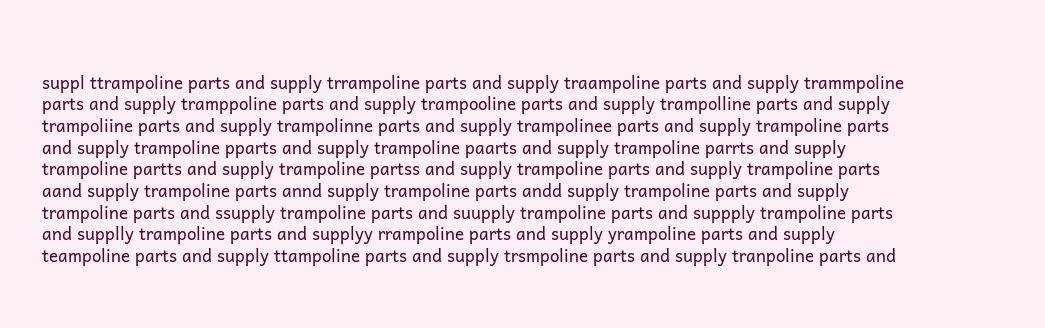suppl ttrampoline parts and supply trrampoline parts and supply traampoline parts and supply trammpoline parts and supply tramppoline parts and supply trampooline parts and supply trampolline parts and supply trampoliine parts and supply trampolinne parts and supply trampolinee parts and supply trampoline parts and supply trampoline pparts and supply trampoline paarts and supply trampoline parrts and supply trampoline partts and supply trampoline partss and supply trampoline parts and supply trampoline parts aand supply trampoline parts annd supply trampoline parts andd supply trampoline parts and supply trampoline parts and ssupply trampoline parts and suupply trampoline parts and suppply trampoline parts and supplly trampoline parts and supplyy rrampoline parts and supply yrampoline parts and supply teampoline parts and supply ttampoline parts and supply trsmpoline parts and supply tranpoline parts and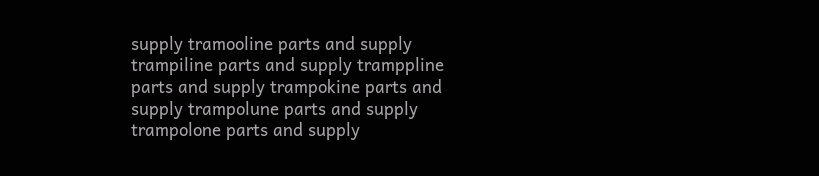supply tramooline parts and supply trampiline parts and supply tramppline parts and supply trampokine parts and supply trampolune parts and supply trampolone parts and supply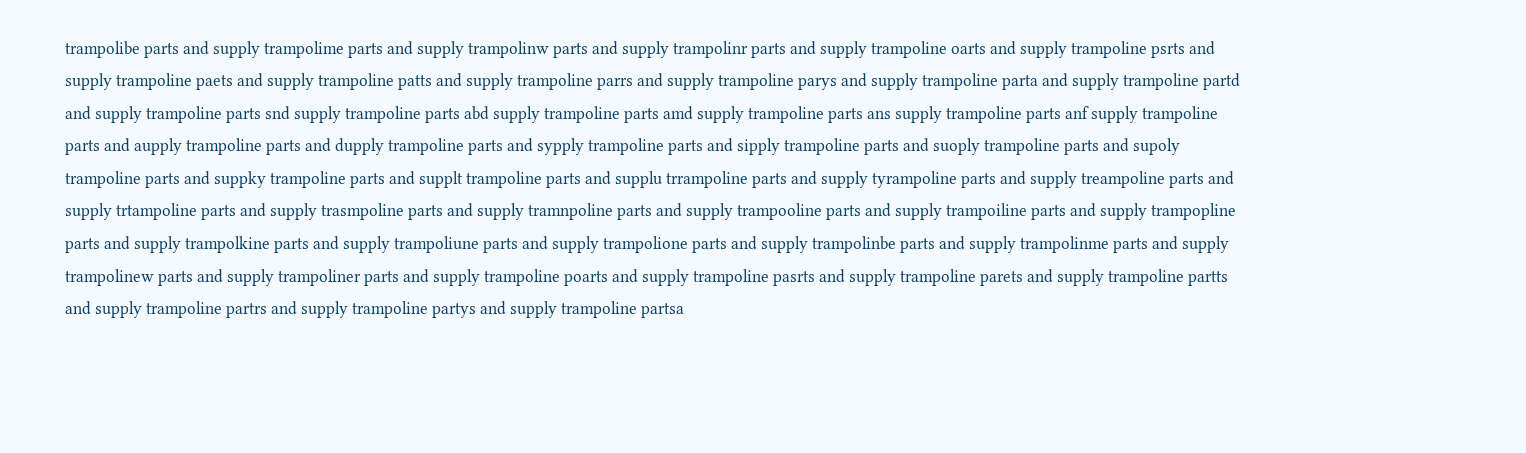trampolibe parts and supply trampolime parts and supply trampolinw parts and supply trampolinr parts and supply trampoline oarts and supply trampoline psrts and supply trampoline paets and supply trampoline patts and supply trampoline parrs and supply trampoline parys and supply trampoline parta and supply trampoline partd and supply trampoline parts snd supply trampoline parts abd supply trampoline parts amd supply trampoline parts ans supply trampoline parts anf supply trampoline parts and aupply trampoline parts and dupply trampoline parts and sypply trampoline parts and sipply trampoline parts and suoply trampoline parts and supoly trampoline parts and suppky trampoline parts and supplt trampoline parts and supplu trrampoline parts and supply tyrampoline parts and supply treampoline parts and supply trtampoline parts and supply trasmpoline parts and supply tramnpoline parts and supply trampooline parts and supply trampoiline parts and supply trampopline parts and supply trampolkine parts and supply trampoliune parts and supply trampolione parts and supply trampolinbe parts and supply trampolinme parts and supply trampolinew parts and supply trampoliner parts and supply trampoline poarts and supply trampoline pasrts and supply trampoline parets and supply trampoline partts and supply trampoline partrs and supply trampoline partys and supply trampoline partsa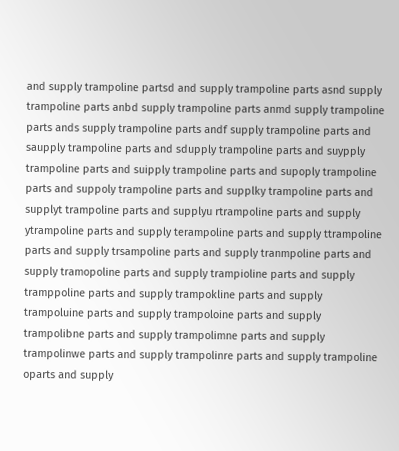and supply trampoline partsd and supply trampoline parts asnd supply trampoline parts anbd supply trampoline parts anmd supply trampoline parts ands supply trampoline parts andf supply trampoline parts and saupply trampoline parts and sdupply trampoline parts and suypply trampoline parts and suipply trampoline parts and supoply trampoline parts and suppoly trampoline parts and supplky trampoline parts and supplyt trampoline parts and supplyu rtrampoline parts and supply ytrampoline parts and supply terampoline parts and supply ttrampoline parts and supply trsampoline parts and supply tranmpoline parts and supply tramopoline parts and supply trampioline parts and supply tramppoline parts and supply trampokline parts and supply trampoluine parts and supply trampoloine parts and supply trampolibne parts and supply trampolimne parts and supply trampolinwe parts and supply trampolinre parts and supply trampoline oparts and supply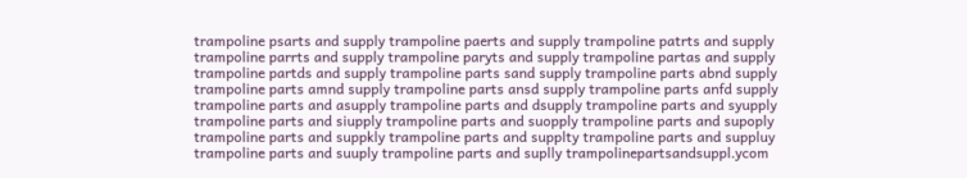trampoline psarts and supply trampoline paerts and supply trampoline patrts and supply trampoline parrts and supply trampoline paryts and supply trampoline partas and supply trampoline partds and supply trampoline parts sand supply trampoline parts abnd supply trampoline parts amnd supply trampoline parts ansd supply trampoline parts anfd supply trampoline parts and asupply trampoline parts and dsupply trampoline parts and syupply trampoline parts and siupply trampoline parts and suopply trampoline parts and supoply trampoline parts and suppkly trampoline parts and supplty trampoline parts and suppluy trampoline parts and suuply trampoline parts and suplly trampolinepartsandsuppl.ycom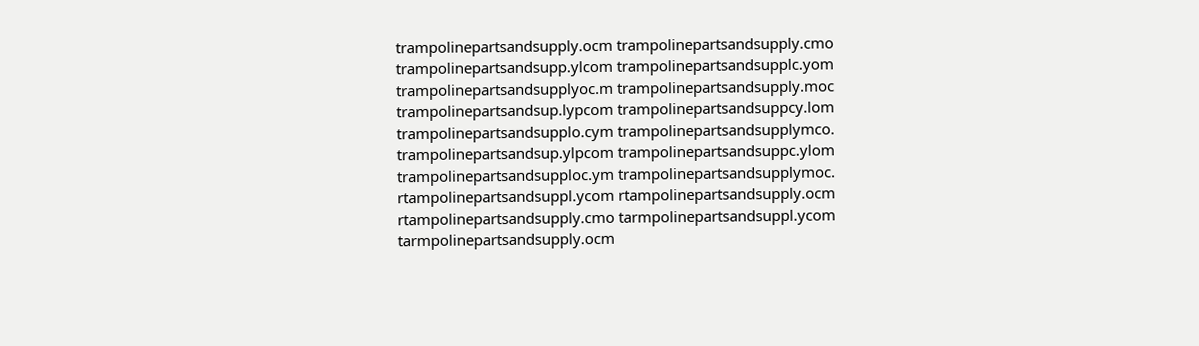trampolinepartsandsupply.ocm trampolinepartsandsupply.cmo trampolinepartsandsupp.ylcom trampolinepartsandsupplc.yom trampolinepartsandsupplyoc.m trampolinepartsandsupply.moc trampolinepartsandsup.lypcom trampolinepartsandsuppcy.lom trampolinepartsandsupplo.cym trampolinepartsandsupplymco. trampolinepartsandsup.ylpcom trampolinepartsandsuppc.ylom trampolinepartsandsupploc.ym trampolinepartsandsupplymoc. rtampolinepartsandsuppl.ycom rtampolinepartsandsupply.ocm rtampolinepartsandsupply.cmo tarmpolinepartsandsuppl.ycom tarmpolinepartsandsupply.ocm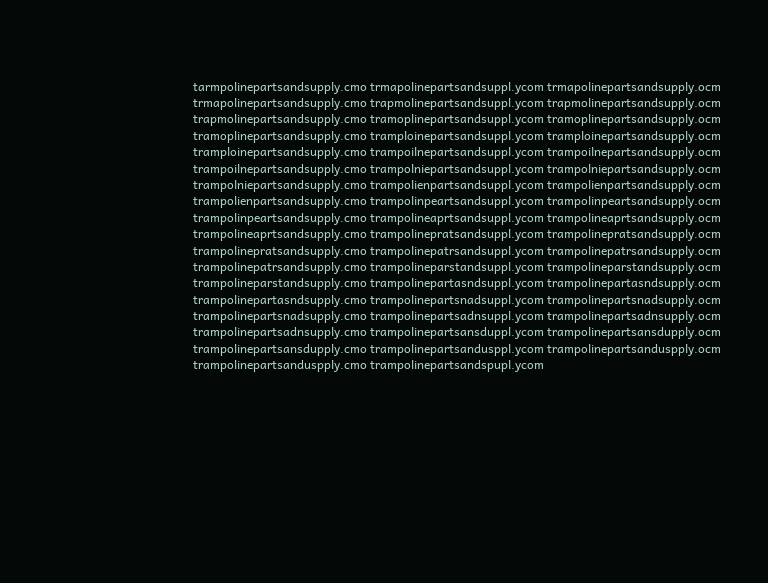tarmpolinepartsandsupply.cmo trmapolinepartsandsuppl.ycom trmapolinepartsandsupply.ocm trmapolinepartsandsupply.cmo trapmolinepartsandsuppl.ycom trapmolinepartsandsupply.ocm trapmolinepartsandsupply.cmo tramoplinepartsandsuppl.ycom tramoplinepartsandsupply.ocm tramoplinepartsandsupply.cmo tramploinepartsandsuppl.ycom tramploinepartsandsupply.ocm tramploinepartsandsupply.cmo trampoilnepartsandsuppl.ycom trampoilnepartsandsupply.ocm trampoilnepartsandsupply.cmo trampolniepartsandsuppl.ycom trampolniepartsandsupply.ocm trampolniepartsandsupply.cmo trampolienpartsandsuppl.ycom trampolienpartsandsupply.ocm trampolienpartsandsupply.cmo trampolinpeartsandsuppl.ycom trampolinpeartsandsupply.ocm trampolinpeartsandsupply.cmo trampolineaprtsandsuppl.ycom trampolineaprtsandsupply.ocm trampolineaprtsandsupply.cmo trampolinepratsandsuppl.ycom trampolinepratsandsupply.ocm trampolinepratsandsupply.cmo trampolinepatrsandsuppl.ycom trampolinepatrsandsupply.ocm trampolinepatrsandsupply.cmo trampolineparstandsuppl.ycom trampolineparstandsupply.ocm trampolineparstandsupply.cmo trampolinepartasndsuppl.ycom trampolinepartasndsupply.ocm trampolinepartasndsupply.cmo trampolinepartsnadsuppl.ycom trampolinepartsnadsupply.ocm trampolinepartsnadsupply.cmo trampolinepartsadnsuppl.ycom trampolinepartsadnsupply.ocm trampolinepartsadnsupply.cmo trampolinepartsansduppl.ycom trampolinepartsansdupply.ocm trampolinepartsansdupply.cmo trampolinepartsandusppl.ycom trampolinepartsanduspply.ocm trampolinepartsanduspply.cmo trampolinepartsandspupl.ycom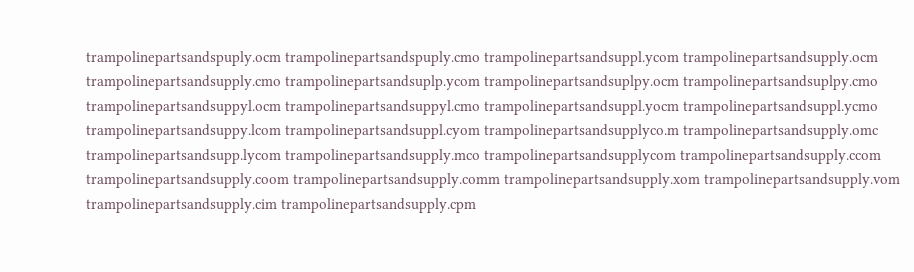trampolinepartsandspuply.ocm trampolinepartsandspuply.cmo trampolinepartsandsuppl.ycom trampolinepartsandsupply.ocm trampolinepartsandsupply.cmo trampolinepartsandsuplp.ycom trampolinepartsandsuplpy.ocm trampolinepartsandsuplpy.cmo trampolinepartsandsuppyl.ocm trampolinepartsandsuppyl.cmo trampolinepartsandsuppl.yocm trampolinepartsandsuppl.ycmo trampolinepartsandsuppy.lcom trampolinepartsandsuppl.cyom trampolinepartsandsupplyco.m trampolinepartsandsupply.omc trampolinepartsandsupp.lycom trampolinepartsandsupply.mco trampolinepartsandsupplycom trampolinepartsandsupply.ccom trampolinepartsandsupply.coom trampolinepartsandsupply.comm trampolinepartsandsupply.xom trampolinepartsandsupply.vom trampolinepartsandsupply.cim trampolinepartsandsupply.cpm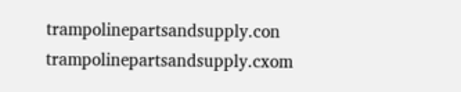trampolinepartsandsupply.con trampolinepartsandsupply.cxom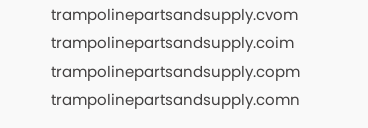trampolinepartsandsupply.cvom trampolinepartsandsupply.coim trampolinepartsandsupply.copm trampolinepartsandsupply.comn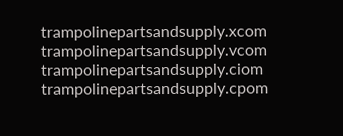trampolinepartsandsupply.xcom trampolinepartsandsupply.vcom trampolinepartsandsupply.ciom trampolinepartsandsupply.cpom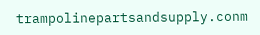trampolinepartsandsupply.conm